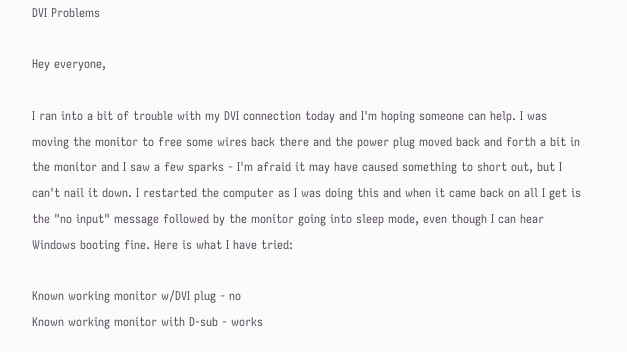DVI Problems

Hey everyone,

I ran into a bit of trouble with my DVI connection today and I'm hoping someone can help. I was moving the monitor to free some wires back there and the power plug moved back and forth a bit in the monitor and I saw a few sparks - I'm afraid it may have caused something to short out, but I can't nail it down. I restarted the computer as I was doing this and when it came back on all I get is the "no input" message followed by the monitor going into sleep mode, even though I can hear Windows booting fine. Here is what I have tried:

Known working monitor w/DVI plug - no
Known working monitor with D-sub - works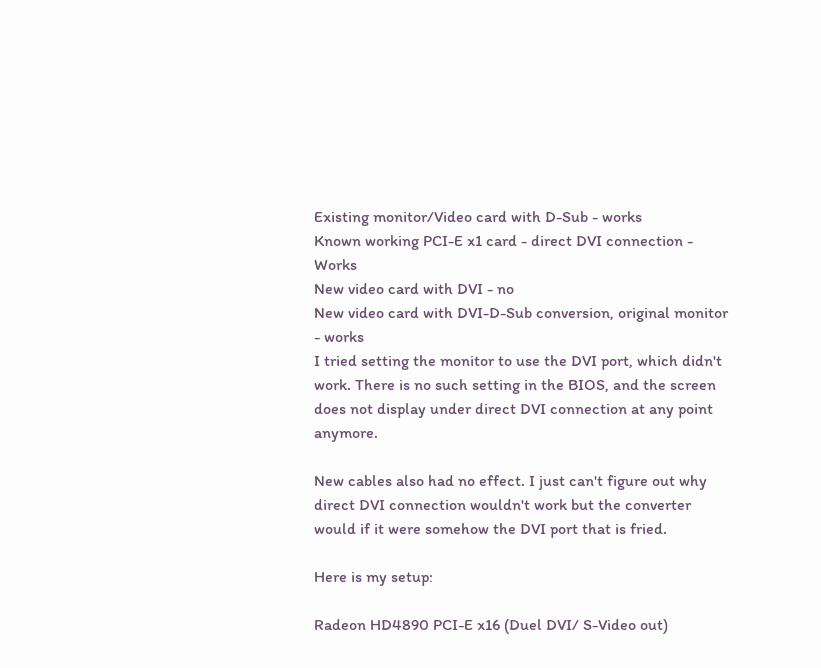Existing monitor/Video card with D-Sub - works
Known working PCI-E x1 card - direct DVI connection - Works
New video card with DVI - no
New video card with DVI-D-Sub conversion, original monitor - works
I tried setting the monitor to use the DVI port, which didn't work. There is no such setting in the BIOS, and the screen does not display under direct DVI connection at any point anymore.

New cables also had no effect. I just can't figure out why direct DVI connection wouldn't work but the converter would if it were somehow the DVI port that is fried.

Here is my setup:

Radeon HD4890 PCI-E x16 (Duel DVI/ S-Video out)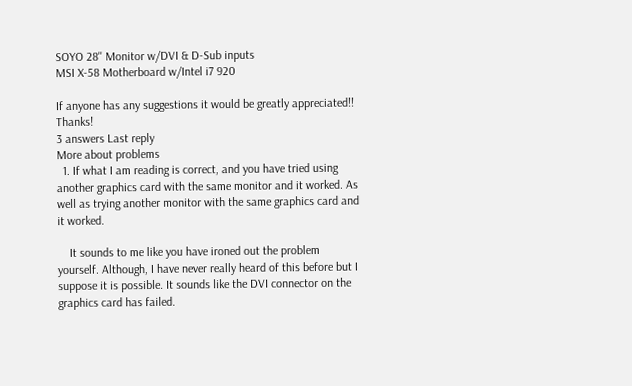SOYO 28'' Monitor w/DVI & D-Sub inputs
MSI X-58 Motherboard w/Intel i7 920

If anyone has any suggestions it would be greatly appreciated!! Thanks!
3 answers Last reply
More about problems
  1. If what I am reading is correct, and you have tried using another graphics card with the same monitor and it worked. As well as trying another monitor with the same graphics card and it worked.

    It sounds to me like you have ironed out the problem yourself. Although, I have never really heard of this before but I suppose it is possible. It sounds like the DVI connector on the graphics card has failed.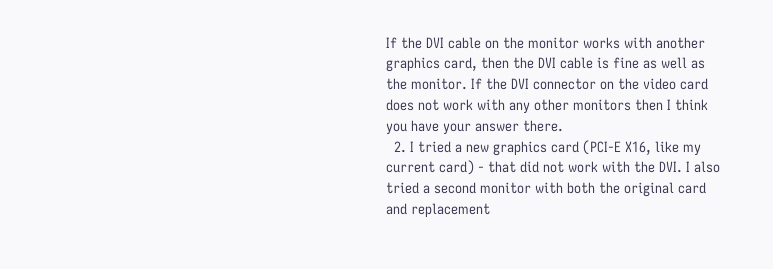If the DVI cable on the monitor works with another graphics card, then the DVI cable is fine as well as the monitor. If the DVI connector on the video card does not work with any other monitors then I think you have your answer there.
  2. I tried a new graphics card (PCI-E X16, like my current card) - that did not work with the DVI. I also tried a second monitor with both the original card and replacement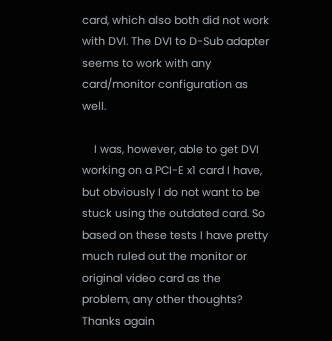card, which also both did not work with DVI. The DVI to D-Sub adapter seems to work with any card/monitor configuration as well.

    I was, however, able to get DVI working on a PCI-E x1 card I have, but obviously I do not want to be stuck using the outdated card. So based on these tests I have pretty much ruled out the monitor or original video card as the problem, any other thoughts? Thanks again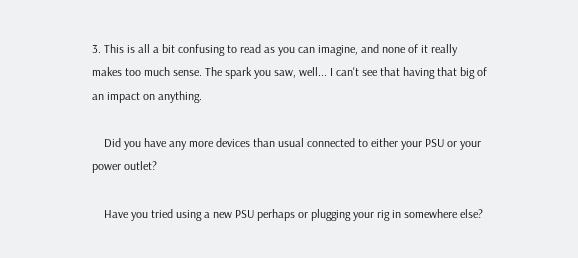3. This is all a bit confusing to read as you can imagine, and none of it really makes too much sense. The spark you saw, well... I can't see that having that big of an impact on anything.

    Did you have any more devices than usual connected to either your PSU or your power outlet?

    Have you tried using a new PSU perhaps or plugging your rig in somewhere else?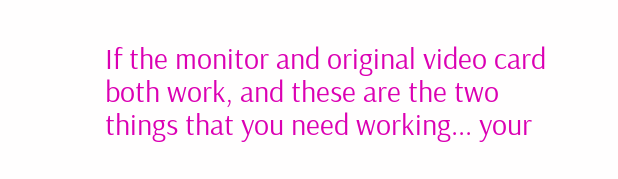If the monitor and original video card both work, and these are the two things that you need working... your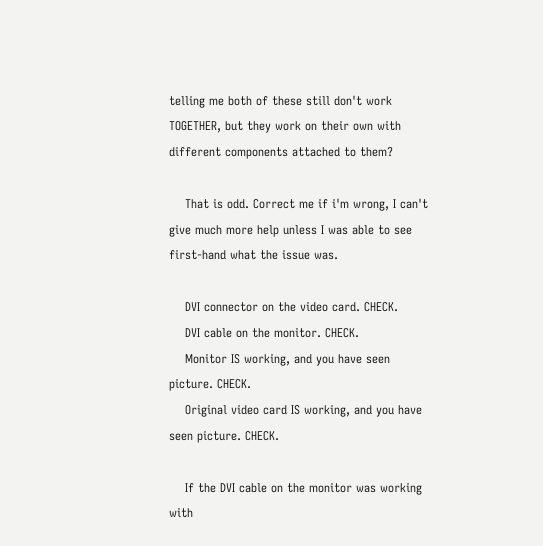telling me both of these still don't work TOGETHER, but they work on their own with different components attached to them?

    That is odd. Correct me if i'm wrong, I can't give much more help unless I was able to see first-hand what the issue was.

    DVI connector on the video card. CHECK.
    DVI cable on the monitor. CHECK.
    Monitor IS working, and you have seen picture. CHECK.
    Original video card IS working, and you have seen picture. CHECK.

    If the DVI cable on the monitor was working with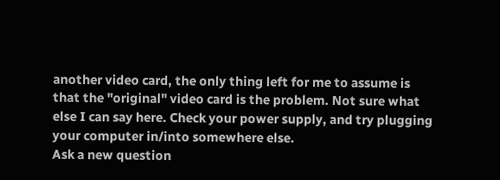another video card, the only thing left for me to assume is that the "original" video card is the problem. Not sure what else I can say here. Check your power supply, and try plugging your computer in/into somewhere else.
Ask a new question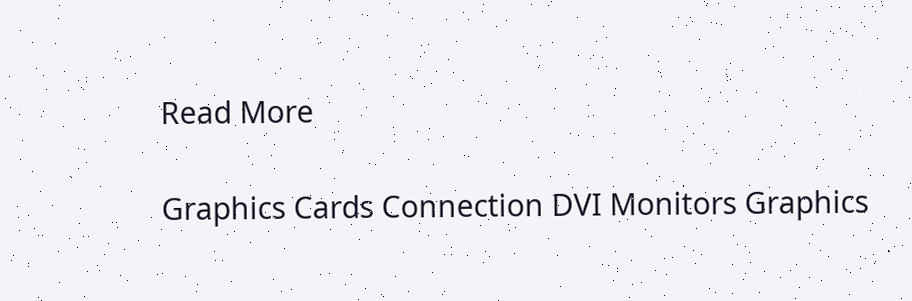Read More

Graphics Cards Connection DVI Monitors Graphics